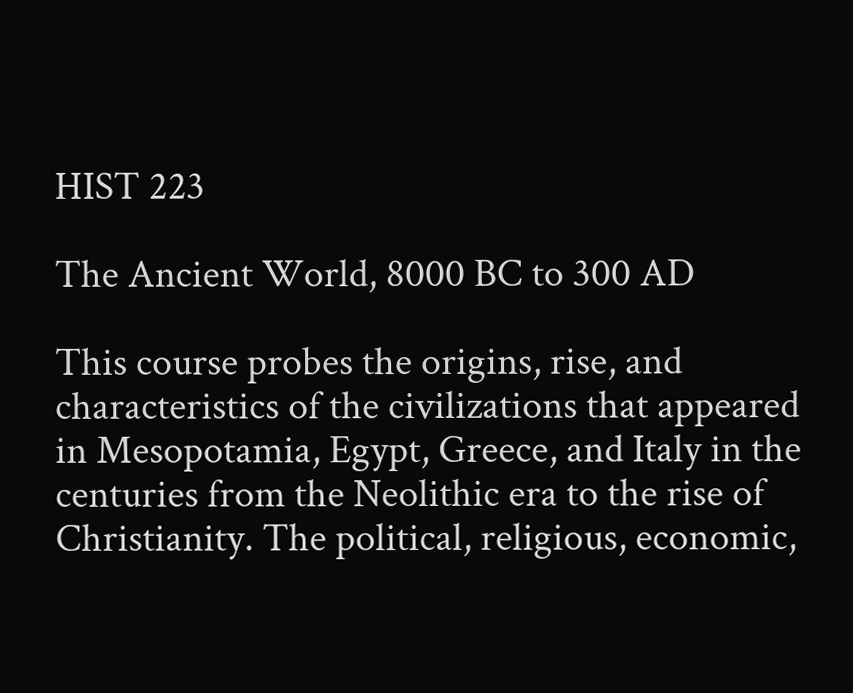HIST 223

The Ancient World, 8000 BC to 300 AD

This course probes the origins, rise, and characteristics of the civilizations that appeared in Mesopotamia, Egypt, Greece, and Italy in the centuries from the Neolithic era to the rise of Christianity. The political, religious, economic,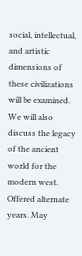social, intellectual, and artistic dimensions of these civilizations will be examined. We will also discuss the legacy of the ancient world for the modern west. Offered alternate years. May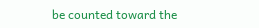be counted toward the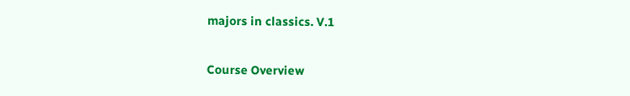majors in classics. V.1

Course Overview